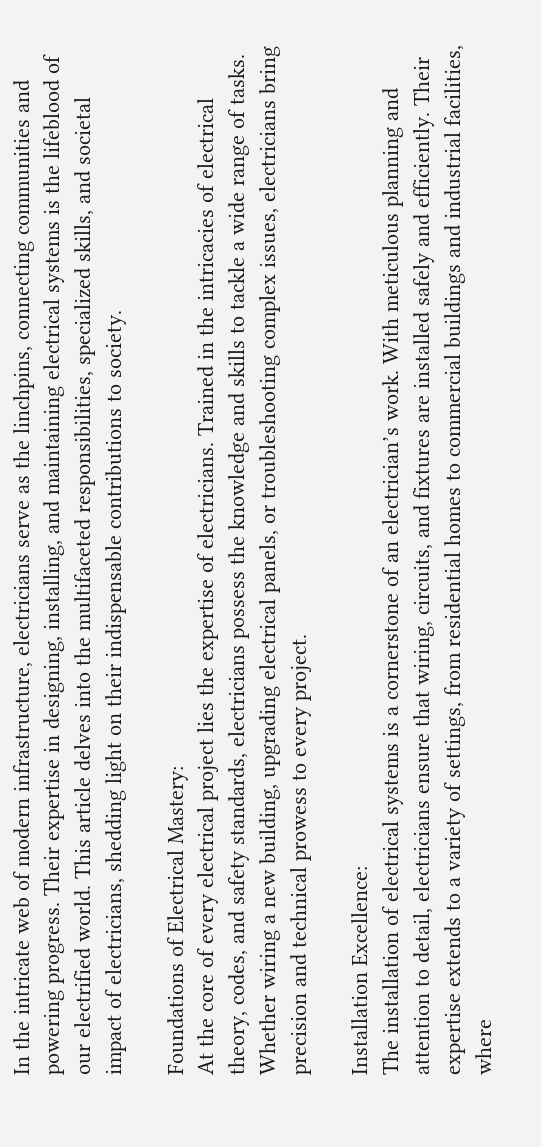In the intricate web of modern infrastructure, electricians serve as the linchpins, connecting communities and powering progress. Their expertise in designing, installing, and maintaining electrical systems is the lifeblood of our electrified world. This article delves into the multifaceted responsibilities, specialized skills, and societal impact of electricians, shedding light on their indispensable contributions to society.

Foundations of Electrical Mastery:
At the core of every electrical project lies the expertise of electricians. Trained in the intricacies of electrical theory, codes, and safety standards, electricians possess the knowledge and skills to tackle a wide range of tasks. Whether wiring a new building, upgrading electrical panels, or troubleshooting complex issues, electricians bring precision and technical prowess to every project.

Installation Excellence:
The installation of electrical systems is a cornerstone of an electrician’s work. With meticulous planning and attention to detail, electricians ensure that wiring, circuits, and fixtures are installed safely and efficiently. Their expertise extends to a variety of settings, from residential homes to commercial buildings and industrial facilities, where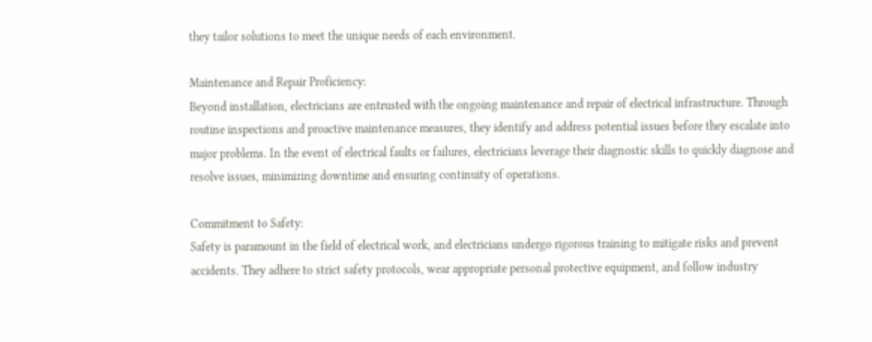they tailor solutions to meet the unique needs of each environment.

Maintenance and Repair Proficiency:
Beyond installation, electricians are entrusted with the ongoing maintenance and repair of electrical infrastructure. Through routine inspections and proactive maintenance measures, they identify and address potential issues before they escalate into major problems. In the event of electrical faults or failures, electricians leverage their diagnostic skills to quickly diagnose and resolve issues, minimizing downtime and ensuring continuity of operations.

Commitment to Safety:
Safety is paramount in the field of electrical work, and electricians undergo rigorous training to mitigate risks and prevent accidents. They adhere to strict safety protocols, wear appropriate personal protective equipment, and follow industry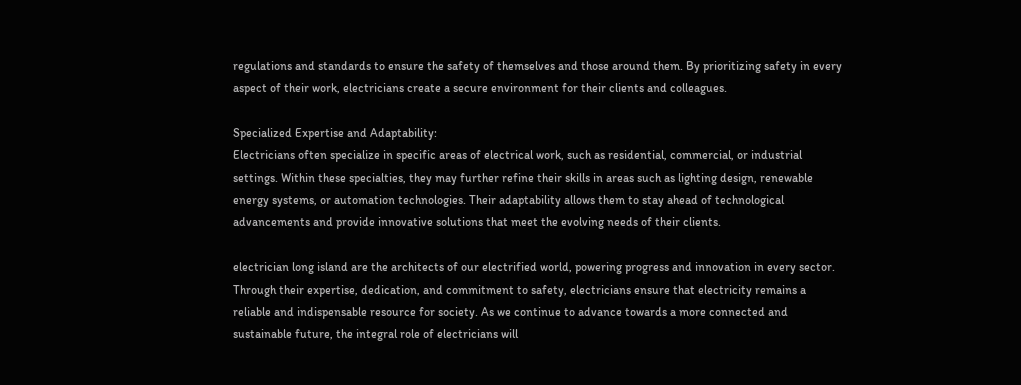regulations and standards to ensure the safety of themselves and those around them. By prioritizing safety in every aspect of their work, electricians create a secure environment for their clients and colleagues.

Specialized Expertise and Adaptability:
Electricians often specialize in specific areas of electrical work, such as residential, commercial, or industrial settings. Within these specialties, they may further refine their skills in areas such as lighting design, renewable energy systems, or automation technologies. Their adaptability allows them to stay ahead of technological advancements and provide innovative solutions that meet the evolving needs of their clients.

electrician long island are the architects of our electrified world, powering progress and innovation in every sector. Through their expertise, dedication, and commitment to safety, electricians ensure that electricity remains a reliable and indispensable resource for society. As we continue to advance towards a more connected and sustainable future, the integral role of electricians will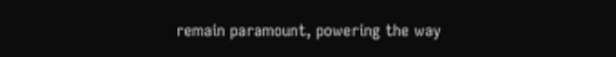remain paramount, powering the way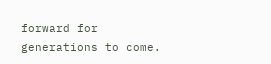forward for generations to come.